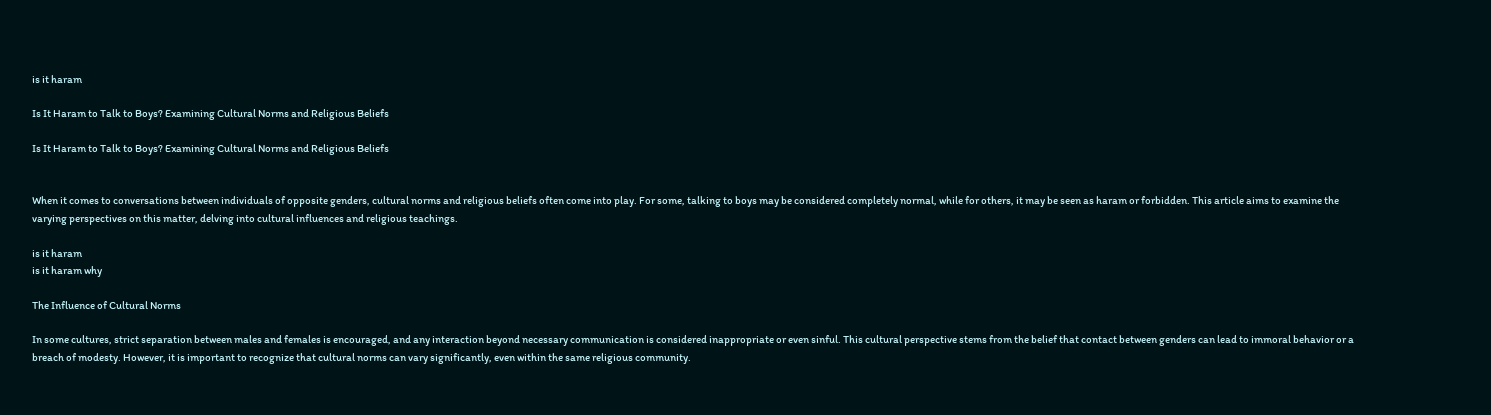is it haram

Is It Haram to Talk to Boys? Examining Cultural Norms and Religious Beliefs

Is It Haram to Talk to Boys? Examining Cultural Norms and Religious Beliefs


When it comes to conversations between individuals of opposite genders, cultural norms and religious beliefs often come into play. For some, talking to boys may be considered completely normal, while for others, it may be seen as haram or forbidden. This article aims to examine the varying perspectives on this matter, delving into cultural influences and religious teachings.

is it haram
is it haram why

The Influence of Cultural Norms

In some cultures, strict separation between males and females is encouraged, and any interaction beyond necessary communication is considered inappropriate or even sinful. This cultural perspective stems from the belief that contact between genders can lead to immoral behavior or a breach of modesty. However, it is important to recognize that cultural norms can vary significantly, even within the same religious community.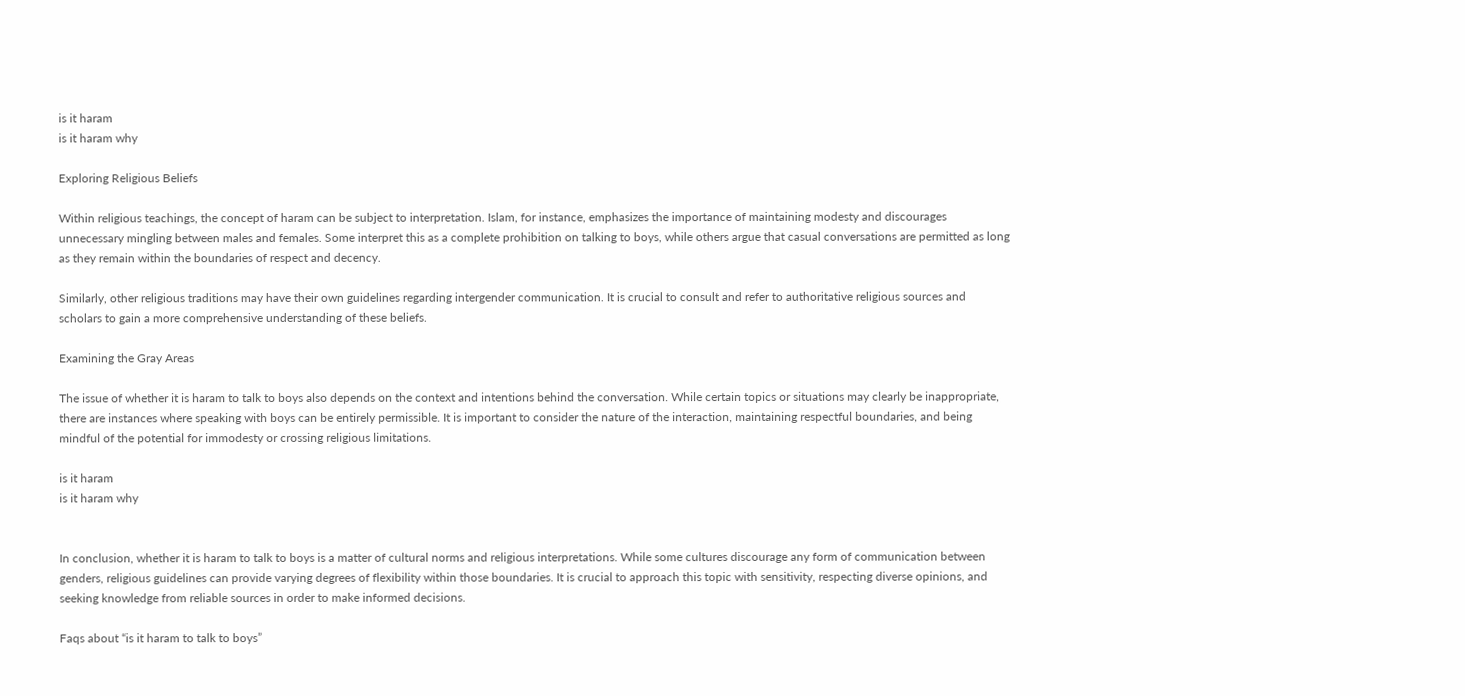is it haram
is it haram why

Exploring Religious Beliefs

Within religious teachings, the concept of haram can be subject to interpretation. Islam, for instance, emphasizes the importance of maintaining modesty and discourages unnecessary mingling between males and females. Some interpret this as a complete prohibition on talking to boys, while others argue that casual conversations are permitted as long as they remain within the boundaries of respect and decency.

Similarly, other religious traditions may have their own guidelines regarding intergender communication. It is crucial to consult and refer to authoritative religious sources and scholars to gain a more comprehensive understanding of these beliefs.

Examining the Gray Areas

The issue of whether it is haram to talk to boys also depends on the context and intentions behind the conversation. While certain topics or situations may clearly be inappropriate, there are instances where speaking with boys can be entirely permissible. It is important to consider the nature of the interaction, maintaining respectful boundaries, and being mindful of the potential for immodesty or crossing religious limitations.

is it haram
is it haram why


In conclusion, whether it is haram to talk to boys is a matter of cultural norms and religious interpretations. While some cultures discourage any form of communication between genders, religious guidelines can provide varying degrees of flexibility within those boundaries. It is crucial to approach this topic with sensitivity, respecting diverse opinions, and seeking knowledge from reliable sources in order to make informed decisions.

Faqs about “is it haram to talk to boys”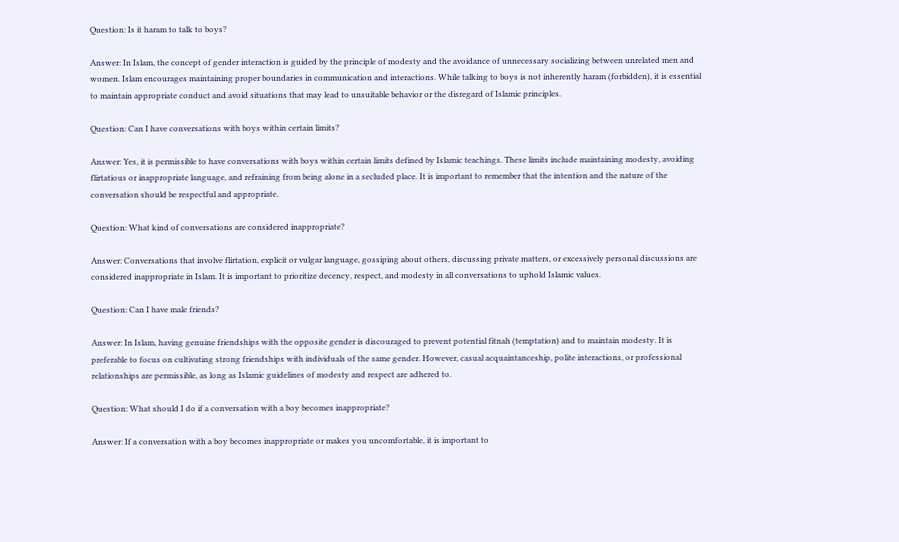Question: Is it haram to talk to boys?

Answer: In Islam, the concept of gender interaction is guided by the principle of modesty and the avoidance of unnecessary socializing between unrelated men and women. Islam encourages maintaining proper boundaries in communication and interactions. While talking to boys is not inherently haram (forbidden), it is essential to maintain appropriate conduct and avoid situations that may lead to unsuitable behavior or the disregard of Islamic principles.

Question: Can I have conversations with boys within certain limits?

Answer: Yes, it is permissible to have conversations with boys within certain limits defined by Islamic teachings. These limits include maintaining modesty, avoiding flirtatious or inappropriate language, and refraining from being alone in a secluded place. It is important to remember that the intention and the nature of the conversation should be respectful and appropriate.

Question: What kind of conversations are considered inappropriate?

Answer: Conversations that involve flirtation, explicit or vulgar language, gossiping about others, discussing private matters, or excessively personal discussions are considered inappropriate in Islam. It is important to prioritize decency, respect, and modesty in all conversations to uphold Islamic values.

Question: Can I have male friends?

Answer: In Islam, having genuine friendships with the opposite gender is discouraged to prevent potential fitnah (temptation) and to maintain modesty. It is preferable to focus on cultivating strong friendships with individuals of the same gender. However, casual acquaintanceship, polite interactions, or professional relationships are permissible, as long as Islamic guidelines of modesty and respect are adhered to.

Question: What should I do if a conversation with a boy becomes inappropriate?

Answer: If a conversation with a boy becomes inappropriate or makes you uncomfortable, it is important to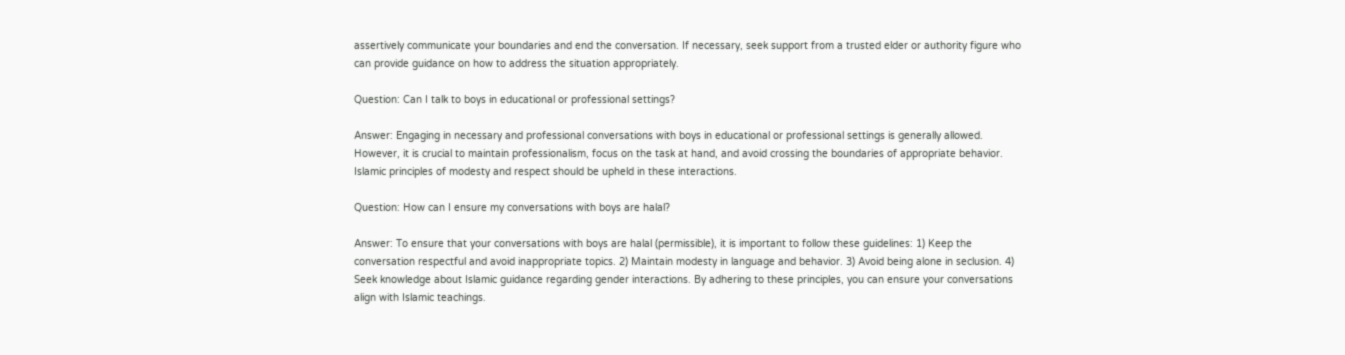assertively communicate your boundaries and end the conversation. If necessary, seek support from a trusted elder or authority figure who can provide guidance on how to address the situation appropriately.

Question: Can I talk to boys in educational or professional settings?

Answer: Engaging in necessary and professional conversations with boys in educational or professional settings is generally allowed. However, it is crucial to maintain professionalism, focus on the task at hand, and avoid crossing the boundaries of appropriate behavior. Islamic principles of modesty and respect should be upheld in these interactions.

Question: How can I ensure my conversations with boys are halal?

Answer: To ensure that your conversations with boys are halal (permissible), it is important to follow these guidelines: 1) Keep the conversation respectful and avoid inappropriate topics. 2) Maintain modesty in language and behavior. 3) Avoid being alone in seclusion. 4) Seek knowledge about Islamic guidance regarding gender interactions. By adhering to these principles, you can ensure your conversations align with Islamic teachings.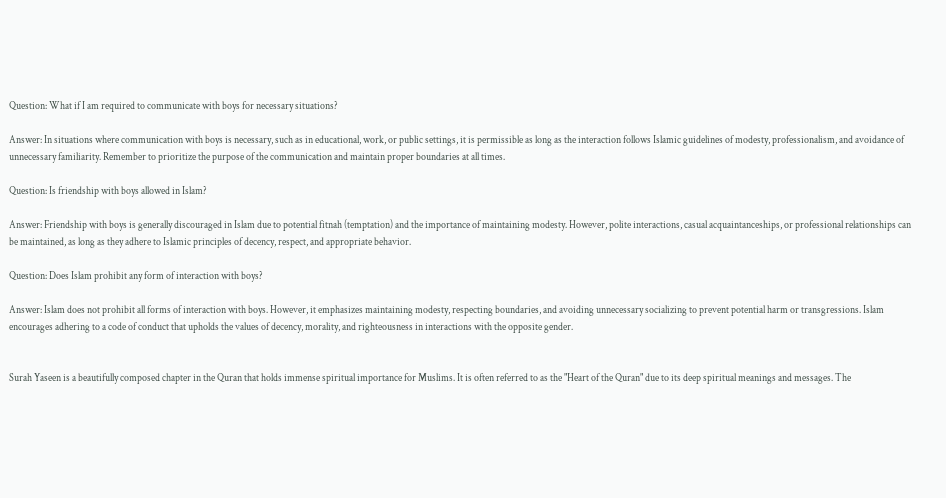Question: What if I am required to communicate with boys for necessary situations?

Answer: In situations where communication with boys is necessary, such as in educational, work, or public settings, it is permissible as long as the interaction follows Islamic guidelines of modesty, professionalism, and avoidance of unnecessary familiarity. Remember to prioritize the purpose of the communication and maintain proper boundaries at all times.

Question: Is friendship with boys allowed in Islam?

Answer: Friendship with boys is generally discouraged in Islam due to potential fitnah (temptation) and the importance of maintaining modesty. However, polite interactions, casual acquaintanceships, or professional relationships can be maintained, as long as they adhere to Islamic principles of decency, respect, and appropriate behavior.

Question: Does Islam prohibit any form of interaction with boys?

Answer: Islam does not prohibit all forms of interaction with boys. However, it emphasizes maintaining modesty, respecting boundaries, and avoiding unnecessary socializing to prevent potential harm or transgressions. Islam encourages adhering to a code of conduct that upholds the values of decency, morality, and righteousness in interactions with the opposite gender.


Surah Yaseen is a beautifully composed chapter in the Quran that holds immense spiritual importance for Muslims. It is often referred to as the "Heart of the Quran" due to its deep spiritual meanings and messages. The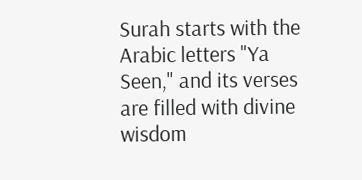Surah starts with the Arabic letters "Ya Seen," and its verses are filled with divine wisdom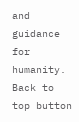and guidance for humanity.
Back to top button